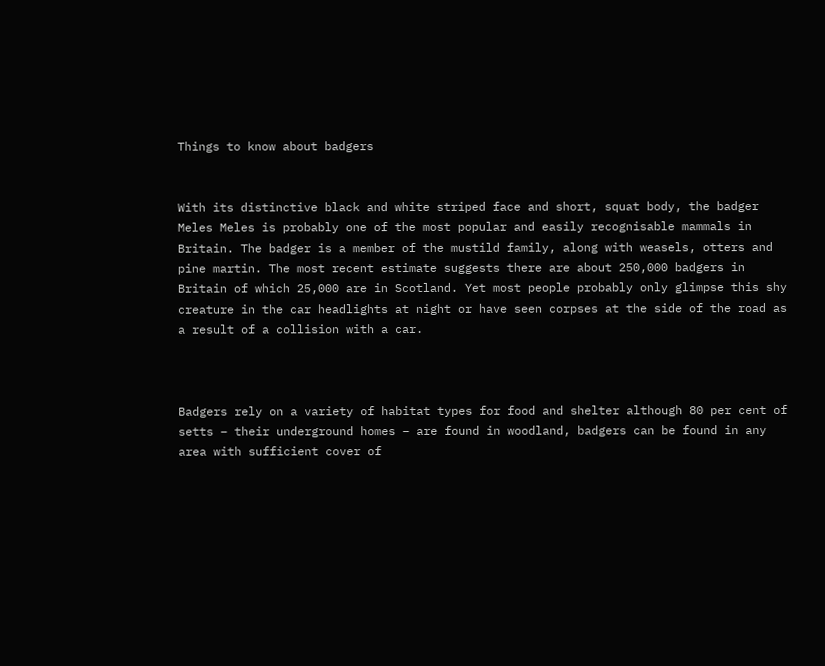Things to know about badgers


With its distinctive black and white striped face and short, squat body, the badger Meles Meles is probably one of the most popular and easily recognisable mammals in Britain. The badger is a member of the mustild family, along with weasels, otters and pine martin. The most recent estimate suggests there are about 250,000 badgers in Britain of which 25,000 are in Scotland. Yet most people probably only glimpse this shy creature in the car headlights at night or have seen corpses at the side of the road as a result of a collision with a car.



Badgers rely on a variety of habitat types for food and shelter although 80 per cent of setts – their underground homes – are found in woodland, badgers can be found in any area with sufficient cover of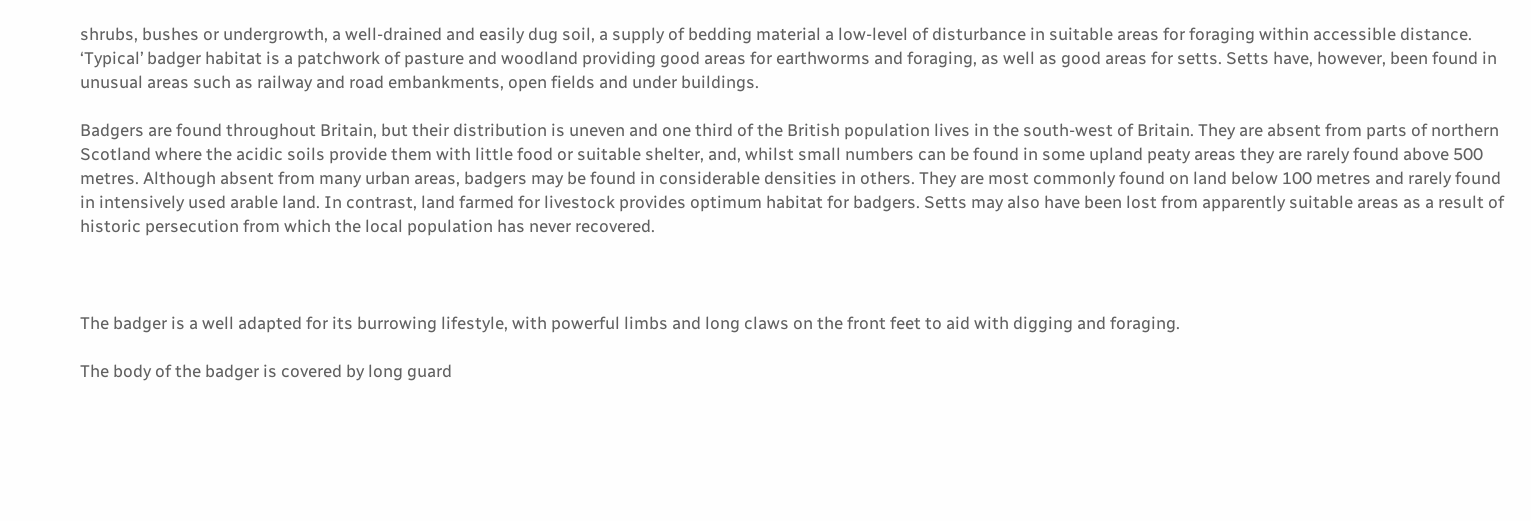shrubs, bushes or undergrowth, a well-drained and easily dug soil, a supply of bedding material a low-level of disturbance in suitable areas for foraging within accessible distance. ‘Typical’ badger habitat is a patchwork of pasture and woodland providing good areas for earthworms and foraging, as well as good areas for setts. Setts have, however, been found in unusual areas such as railway and road embankments, open fields and under buildings.

Badgers are found throughout Britain, but their distribution is uneven and one third of the British population lives in the south-west of Britain. They are absent from parts of northern Scotland where the acidic soils provide them with little food or suitable shelter, and, whilst small numbers can be found in some upland peaty areas they are rarely found above 500 metres. Although absent from many urban areas, badgers may be found in considerable densities in others. They are most commonly found on land below 100 metres and rarely found in intensively used arable land. In contrast, land farmed for livestock provides optimum habitat for badgers. Setts may also have been lost from apparently suitable areas as a result of historic persecution from which the local population has never recovered.



The badger is a well adapted for its burrowing lifestyle, with powerful limbs and long claws on the front feet to aid with digging and foraging.

The body of the badger is covered by long guard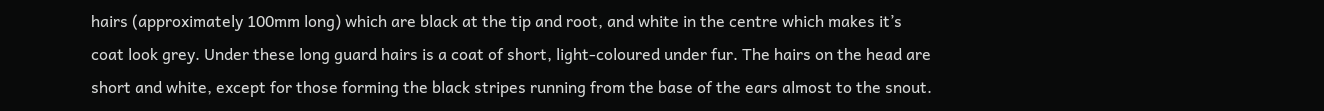hairs (approximately 100mm long) which are black at the tip and root, and white in the centre which makes it’s coat look grey. Under these long guard hairs is a coat of short, light-coloured under fur. The hairs on the head are short and white, except for those forming the black stripes running from the base of the ears almost to the snout.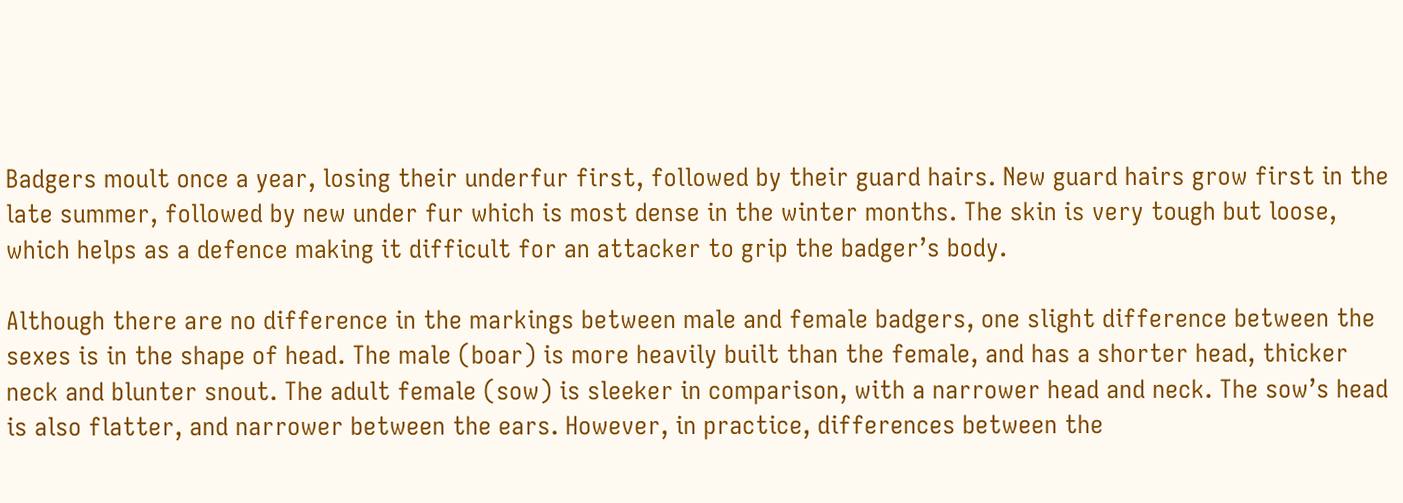Badgers moult once a year, losing their underfur first, followed by their guard hairs. New guard hairs grow first in the late summer, followed by new under fur which is most dense in the winter months. The skin is very tough but loose, which helps as a defence making it difficult for an attacker to grip the badger’s body.

Although there are no difference in the markings between male and female badgers, one slight difference between the sexes is in the shape of head. The male (boar) is more heavily built than the female, and has a shorter head, thicker neck and blunter snout. The adult female (sow) is sleeker in comparison, with a narrower head and neck. The sow’s head is also flatter, and narrower between the ears. However, in practice, differences between the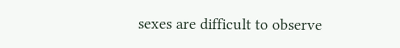sexes are difficult to observe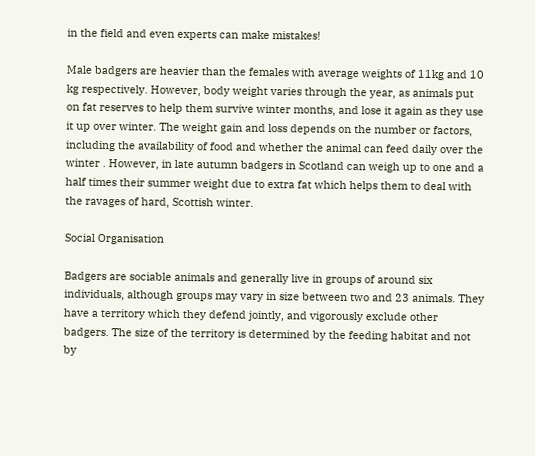in the field and even experts can make mistakes!

Male badgers are heavier than the females with average weights of 11kg and 10 kg respectively. However, body weight varies through the year, as animals put on fat reserves to help them survive winter months, and lose it again as they use it up over winter. The weight gain and loss depends on the number or factors, including the availability of food and whether the animal can feed daily over the winter . However, in late autumn badgers in Scotland can weigh up to one and a half times their summer weight due to extra fat which helps them to deal with the ravages of hard, Scottish winter.

Social Organisation

Badgers are sociable animals and generally live in groups of around six individuals, although groups may vary in size between two and 23 animals. They have a territory which they defend jointly, and vigorously exclude other badgers. The size of the territory is determined by the feeding habitat and not by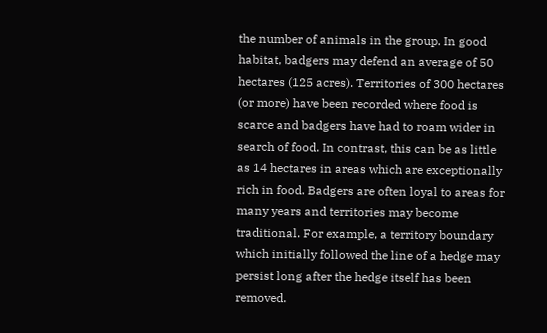the number of animals in the group. In good habitat, badgers may defend an average of 50 hectares (125 acres). Territories of 300 hectares (or more) have been recorded where food is scarce and badgers have had to roam wider in search of food. In contrast, this can be as little as 14 hectares in areas which are exceptionally rich in food. Badgers are often loyal to areas for many years and territories may become traditional. For example, a territory boundary which initially followed the line of a hedge may persist long after the hedge itself has been removed.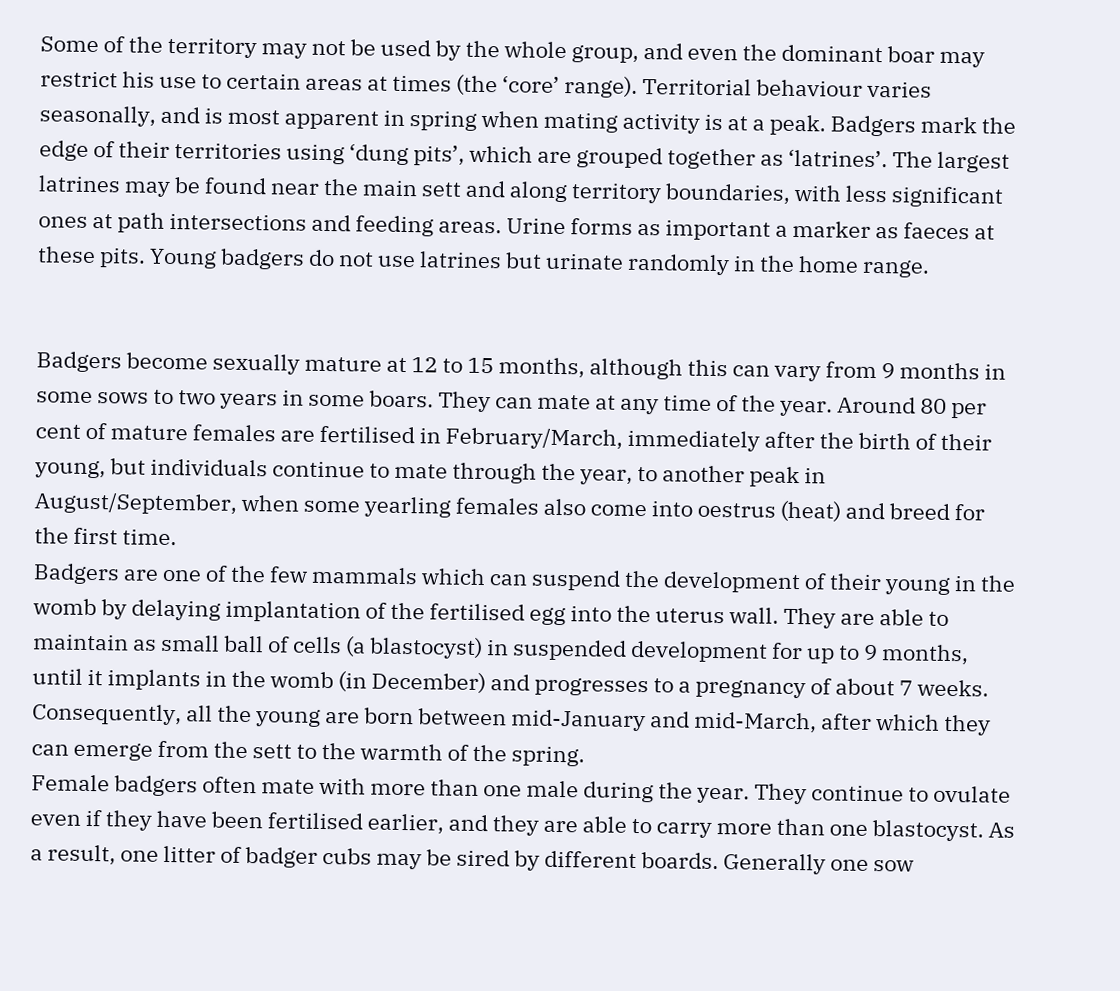Some of the territory may not be used by the whole group, and even the dominant boar may restrict his use to certain areas at times (the ‘core’ range). Territorial behaviour varies seasonally, and is most apparent in spring when mating activity is at a peak. Badgers mark the edge of their territories using ‘dung pits’, which are grouped together as ‘latrines’. The largest latrines may be found near the main sett and along territory boundaries, with less significant ones at path intersections and feeding areas. Urine forms as important a marker as faeces at these pits. Young badgers do not use latrines but urinate randomly in the home range.


Badgers become sexually mature at 12 to 15 months, although this can vary from 9 months in some sows to two years in some boars. They can mate at any time of the year. Around 80 per cent of mature females are fertilised in February/March, immediately after the birth of their young, but individuals continue to mate through the year, to another peak in August/September, when some yearling females also come into oestrus (heat) and breed for the first time.
Badgers are one of the few mammals which can suspend the development of their young in the womb by delaying implantation of the fertilised egg into the uterus wall. They are able to maintain as small ball of cells (a blastocyst) in suspended development for up to 9 months, until it implants in the womb (in December) and progresses to a pregnancy of about 7 weeks. Consequently, all the young are born between mid-January and mid-March, after which they can emerge from the sett to the warmth of the spring.
Female badgers often mate with more than one male during the year. They continue to ovulate even if they have been fertilised earlier, and they are able to carry more than one blastocyst. As a result, one litter of badger cubs may be sired by different boards. Generally one sow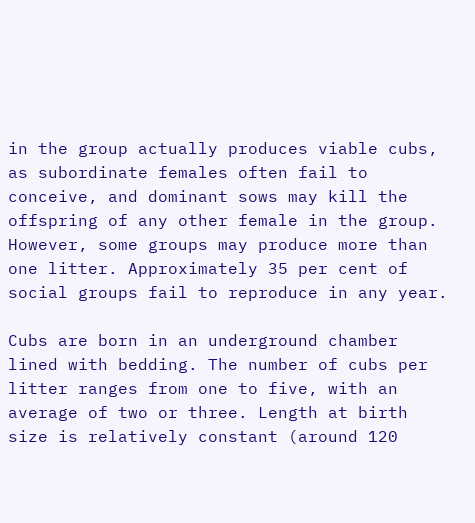in the group actually produces viable cubs, as subordinate females often fail to conceive, and dominant sows may kill the offspring of any other female in the group. However, some groups may produce more than one litter. Approximately 35 per cent of social groups fail to reproduce in any year.

Cubs are born in an underground chamber lined with bedding. The number of cubs per litter ranges from one to five, with an average of two or three. Length at birth size is relatively constant (around 120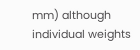mm) although individual weights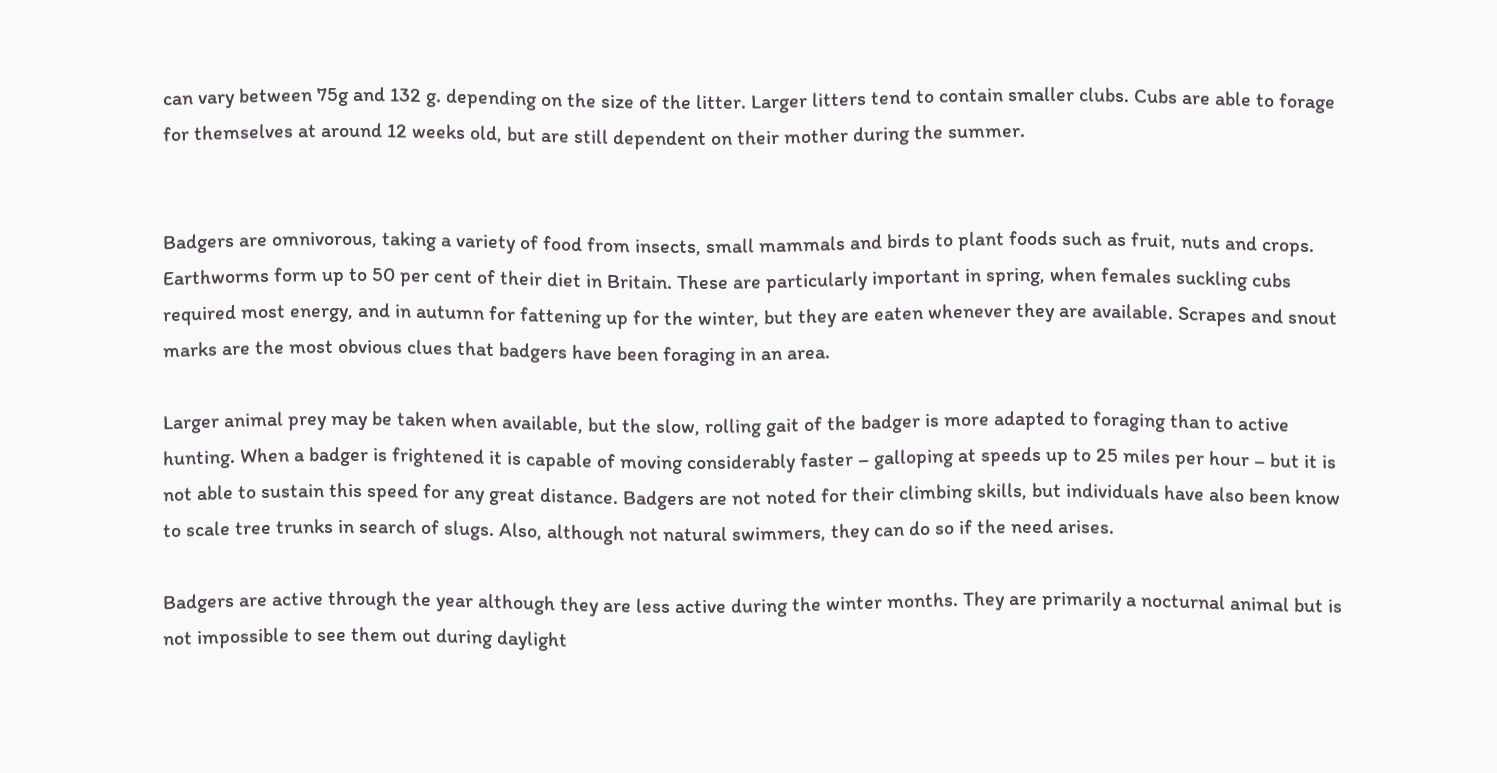can vary between 75g and 132 g. depending on the size of the litter. Larger litters tend to contain smaller clubs. Cubs are able to forage for themselves at around 12 weeks old, but are still dependent on their mother during the summer.


Badgers are omnivorous, taking a variety of food from insects, small mammals and birds to plant foods such as fruit, nuts and crops. Earthworms form up to 50 per cent of their diet in Britain. These are particularly important in spring, when females suckling cubs required most energy, and in autumn for fattening up for the winter, but they are eaten whenever they are available. Scrapes and snout marks are the most obvious clues that badgers have been foraging in an area.

Larger animal prey may be taken when available, but the slow, rolling gait of the badger is more adapted to foraging than to active hunting. When a badger is frightened it is capable of moving considerably faster – galloping at speeds up to 25 miles per hour – but it is not able to sustain this speed for any great distance. Badgers are not noted for their climbing skills, but individuals have also been know to scale tree trunks in search of slugs. Also, although not natural swimmers, they can do so if the need arises.

Badgers are active through the year although they are less active during the winter months. They are primarily a nocturnal animal but is not impossible to see them out during daylight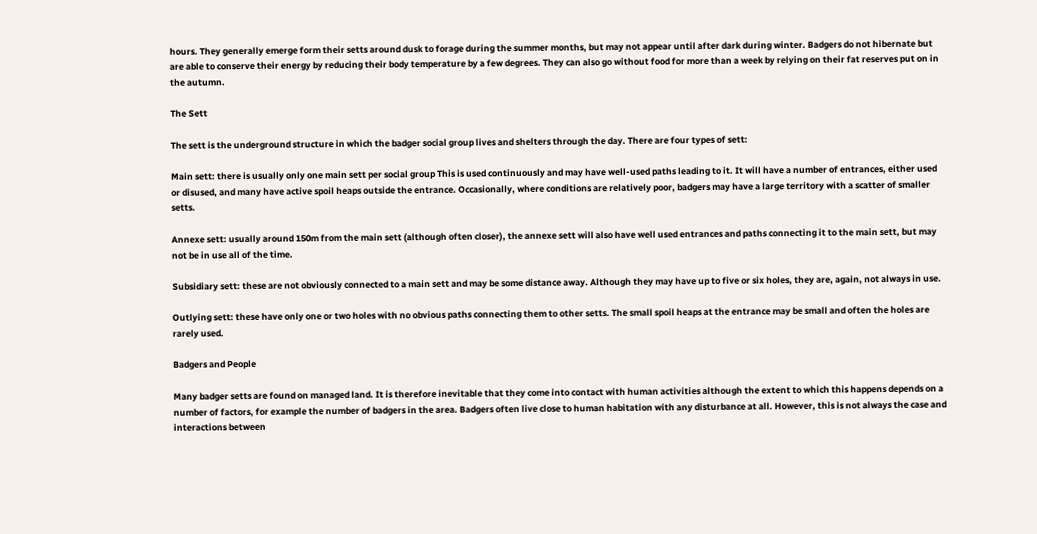hours. They generally emerge form their setts around dusk to forage during the summer months, but may not appear until after dark during winter. Badgers do not hibernate but are able to conserve their energy by reducing their body temperature by a few degrees. They can also go without food for more than a week by relying on their fat reserves put on in the autumn.

The Sett

The sett is the underground structure in which the badger social group lives and shelters through the day. There are four types of sett:

Main sett: there is usually only one main sett per social group This is used continuously and may have well-used paths leading to it. It will have a number of entrances, either used or disused, and many have active spoil heaps outside the entrance. Occasionally, where conditions are relatively poor, badgers may have a large territory with a scatter of smaller setts.

Annexe sett: usually around 150m from the main sett (although often closer), the annexe sett will also have well used entrances and paths connecting it to the main sett, but may not be in use all of the time.

Subsidiary sett: these are not obviously connected to a main sett and may be some distance away. Although they may have up to five or six holes, they are, again, not always in use.

Outlying sett: these have only one or two holes with no obvious paths connecting them to other setts. The small spoil heaps at the entrance may be small and often the holes are rarely used.

Badgers and People

Many badger setts are found on managed land. It is therefore inevitable that they come into contact with human activities although the extent to which this happens depends on a number of factors, for example the number of badgers in the area. Badgers often live close to human habitation with any disturbance at all. However, this is not always the case and interactions between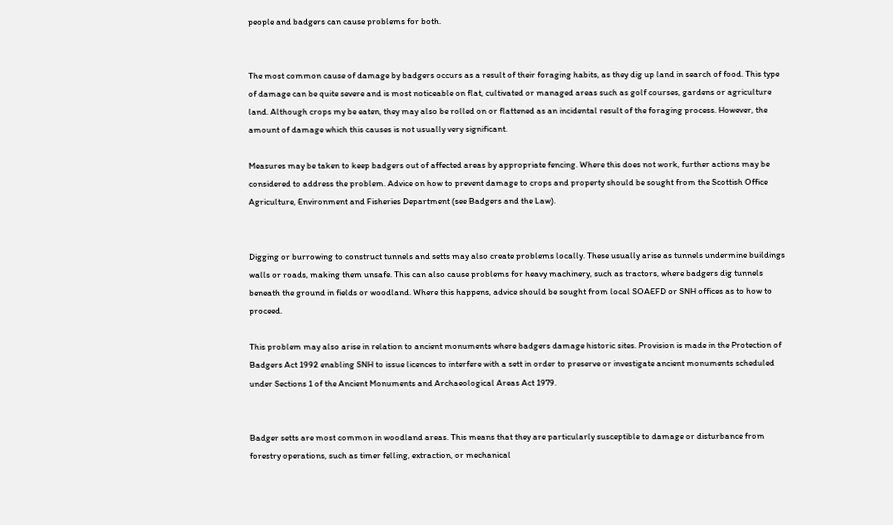people and badgers can cause problems for both.


The most common cause of damage by badgers occurs as a result of their foraging habits, as they dig up land in search of food. This type of damage can be quite severe and is most noticeable on flat, cultivated or managed areas such as golf courses, gardens or agriculture land. Although crops my be eaten, they may also be rolled on or flattened as an incidental result of the foraging process. However, the amount of damage which this causes is not usually very significant.

Measures may be taken to keep badgers out of affected areas by appropriate fencing. Where this does not work, further actions may be considered to address the problem. Advice on how to prevent damage to crops and property should be sought from the Scottish Office Agriculture, Environment and Fisheries Department (see Badgers and the Law).


Digging or burrowing to construct tunnels and setts may also create problems locally. These usually arise as tunnels undermine buildings walls or roads, making them unsafe. This can also cause problems for heavy machinery, such as tractors, where badgers dig tunnels beneath the ground in fields or woodland. Where this happens, advice should be sought from local SOAEFD or SNH offices as to how to proceed.

This problem may also arise in relation to ancient monuments where badgers damage historic sites. Provision is made in the Protection of Badgers Act 1992 enabling SNH to issue licences to interfere with a sett in order to preserve or investigate ancient monuments scheduled under Sections 1 of the Ancient Monuments and Archaeological Areas Act 1979.


Badger setts are most common in woodland areas. This means that they are particularly susceptible to damage or disturbance from forestry operations, such as timer felling, extraction, or mechanical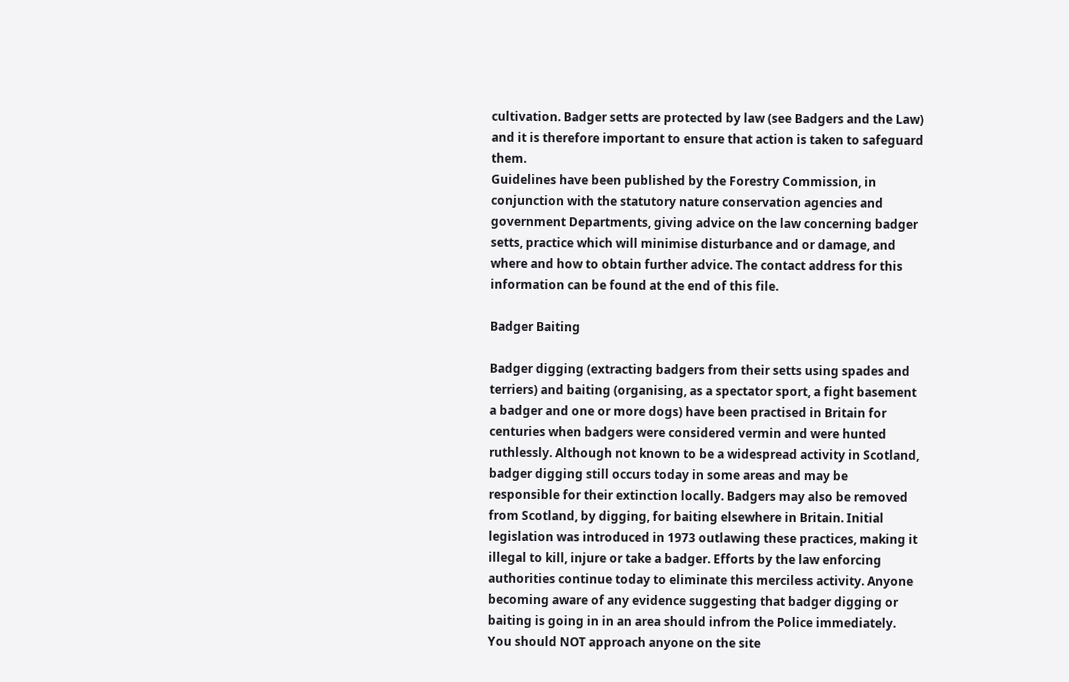cultivation. Badger setts are protected by law (see Badgers and the Law) and it is therefore important to ensure that action is taken to safeguard them.
Guidelines have been published by the Forestry Commission, in conjunction with the statutory nature conservation agencies and government Departments, giving advice on the law concerning badger setts, practice which will minimise disturbance and or damage, and where and how to obtain further advice. The contact address for this information can be found at the end of this file.

Badger Baiting

Badger digging (extracting badgers from their setts using spades and terriers) and baiting (organising, as a spectator sport, a fight basement a badger and one or more dogs) have been practised in Britain for centuries when badgers were considered vermin and were hunted ruthlessly. Although not known to be a widespread activity in Scotland, badger digging still occurs today in some areas and may be responsible for their extinction locally. Badgers may also be removed from Scotland, by digging, for baiting elsewhere in Britain. Initial legislation was introduced in 1973 outlawing these practices, making it illegal to kill, injure or take a badger. Efforts by the law enforcing authorities continue today to eliminate this merciless activity. Anyone becoming aware of any evidence suggesting that badger digging or baiting is going in in an area should infrom the Police immediately. You should NOT approach anyone on the site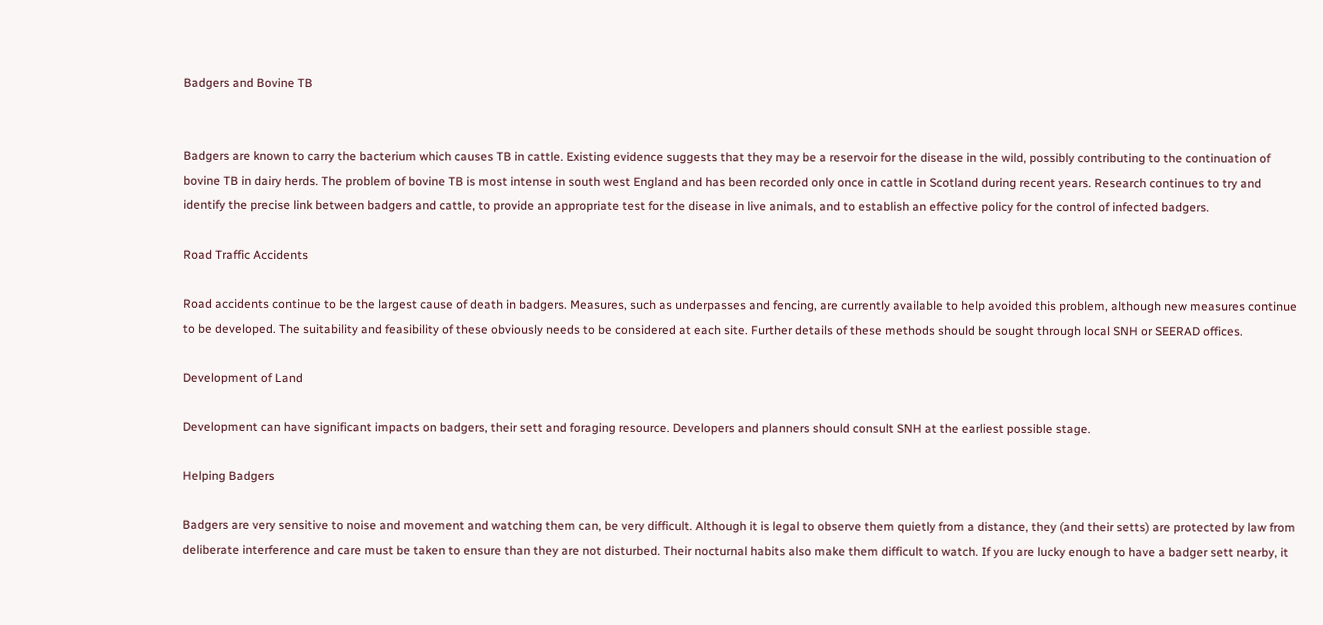Badgers and Bovine TB


Badgers are known to carry the bacterium which causes TB in cattle. Existing evidence suggests that they may be a reservoir for the disease in the wild, possibly contributing to the continuation of bovine TB in dairy herds. The problem of bovine TB is most intense in south west England and has been recorded only once in cattle in Scotland during recent years. Research continues to try and identify the precise link between badgers and cattle, to provide an appropriate test for the disease in live animals, and to establish an effective policy for the control of infected badgers.

Road Traffic Accidents

Road accidents continue to be the largest cause of death in badgers. Measures, such as underpasses and fencing, are currently available to help avoided this problem, although new measures continue to be developed. The suitability and feasibility of these obviously needs to be considered at each site. Further details of these methods should be sought through local SNH or SEERAD offices.

Development of Land

Development can have significant impacts on badgers, their sett and foraging resource. Developers and planners should consult SNH at the earliest possible stage.

Helping Badgers

Badgers are very sensitive to noise and movement and watching them can, be very difficult. Although it is legal to observe them quietly from a distance, they (and their setts) are protected by law from deliberate interference and care must be taken to ensure than they are not disturbed. Their nocturnal habits also make them difficult to watch. If you are lucky enough to have a badger sett nearby, it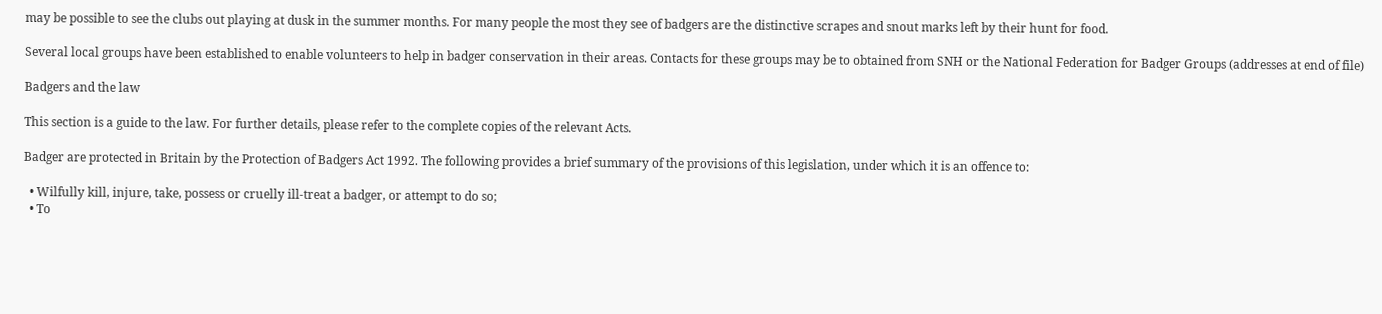may be possible to see the clubs out playing at dusk in the summer months. For many people the most they see of badgers are the distinctive scrapes and snout marks left by their hunt for food.

Several local groups have been established to enable volunteers to help in badger conservation in their areas. Contacts for these groups may be to obtained from SNH or the National Federation for Badger Groups (addresses at end of file)

Badgers and the law

This section is a guide to the law. For further details, please refer to the complete copies of the relevant Acts.

Badger are protected in Britain by the Protection of Badgers Act 1992. The following provides a brief summary of the provisions of this legislation, under which it is an offence to:

  • Wilfully kill, injure, take, possess or cruelly ill-treat a badger, or attempt to do so;
  • To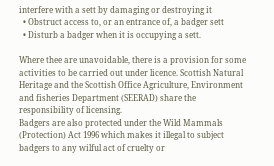interfere with a sett by damaging or destroying it
  • Obstruct access to, or an entrance of, a badger sett
  • Disturb a badger when it is occupying a sett.

Where thee are unavoidable, there is a provision for some activities to be carried out under licence. Scottish Natural Heritage and the Scottish Office Agriculture, Environment and fisheries Department (SEERAD) share the responsibility of licensing.
Badgers are also protected under the Wild Mammals (Protection) Act 1996 which makes it illegal to subject badgers to any wilful act of cruelty or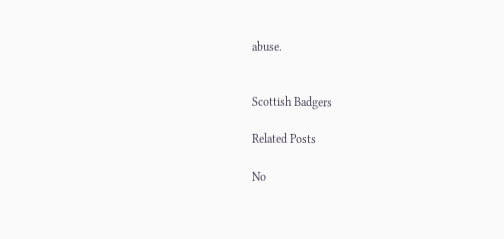abuse.


Scottish Badgers

Related Posts

No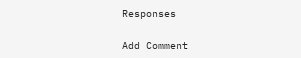Responses

Add Comment